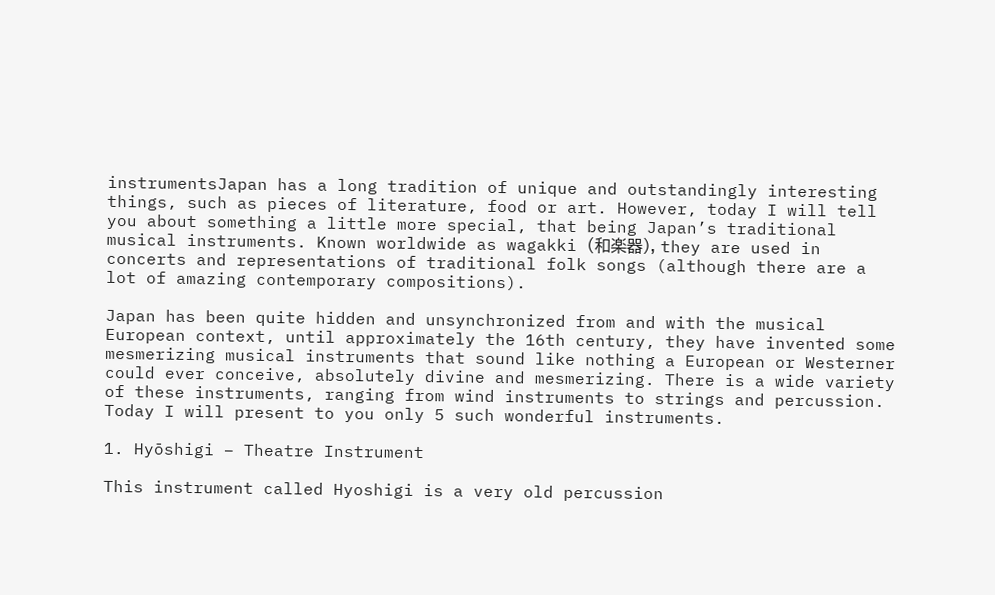instrumentsJapan has a long tradition of unique and outstandingly interesting things, such as pieces of literature, food or art. However, today I will tell you about something a little more special, that being Japan’s traditional musical instruments. Known worldwide as wagakki (和楽器), they are used in concerts and representations of traditional folk songs (although there are a lot of amazing contemporary compositions).

Japan has been quite hidden and unsynchronized from and with the musical European context, until approximately the 16th century, they have invented some mesmerizing musical instruments that sound like nothing a European or Westerner could ever conceive, absolutely divine and mesmerizing. There is a wide variety of these instruments, ranging from wind instruments to strings and percussion. Today I will present to you only 5 such wonderful instruments.

1. Hyōshigi – Theatre Instrument

This instrument called Hyoshigi is a very old percussion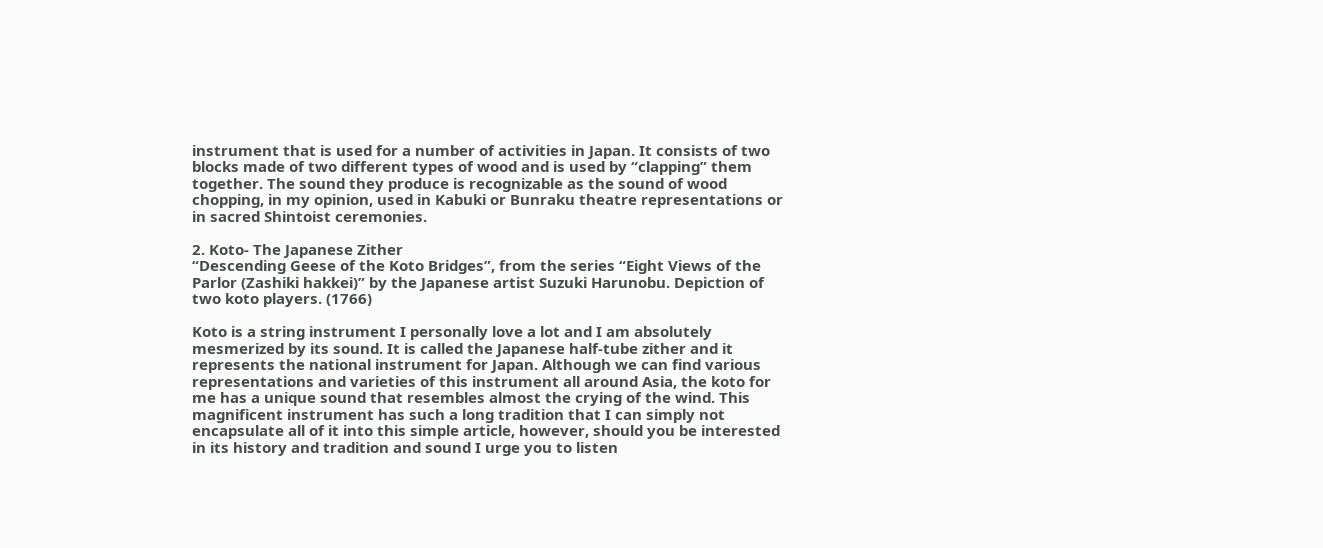instrument that is used for a number of activities in Japan. It consists of two blocks made of two different types of wood and is used by “clapping” them together. The sound they produce is recognizable as the sound of wood chopping, in my opinion, used in Kabuki or Bunraku theatre representations or in sacred Shintoist ceremonies.

2. Koto- The Japanese Zither
“Descending Geese of the Koto Bridges”, from the series “Eight Views of the Parlor (Zashiki hakkei)” by the Japanese artist Suzuki Harunobu. Depiction of two koto players. (1766)

Koto is a string instrument I personally love a lot and I am absolutely mesmerized by its sound. It is called the Japanese half-tube zither and it represents the national instrument for Japan. Although we can find various representations and varieties of this instrument all around Asia, the koto for me has a unique sound that resembles almost the crying of the wind. This magnificent instrument has such a long tradition that I can simply not encapsulate all of it into this simple article, however, should you be interested in its history and tradition and sound I urge you to listen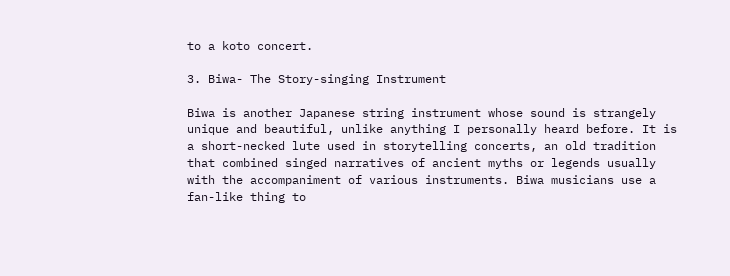to a koto concert.

3. Biwa- The Story-singing Instrument

Biwa is another Japanese string instrument whose sound is strangely unique and beautiful, unlike anything I personally heard before. It is a short-necked lute used in storytelling concerts, an old tradition that combined singed narratives of ancient myths or legends usually with the accompaniment of various instruments. Biwa musicians use a fan-like thing to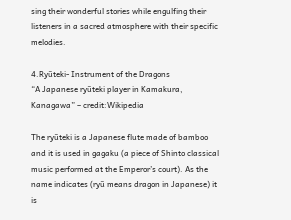sing their wonderful stories while engulfing their listeners in a sacred atmosphere with their specific melodies.

4.Ryūteki- Instrument of the Dragons
“A Japanese ryūteki player in Kamakura, Kanagawa” – credit:Wikipedia

The ryūteki is a Japanese flute made of bamboo and it is used in gagaku (a piece of Shinto classical music performed at the Emperor’s court). As the name indicates (ryū means dragon in Japanese) it is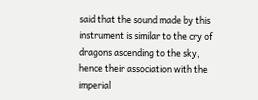said that the sound made by this instrument is similar to the cry of dragons ascending to the sky, hence their association with the imperial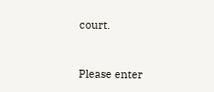court.


Please enter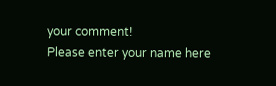your comment!
Please enter your name here